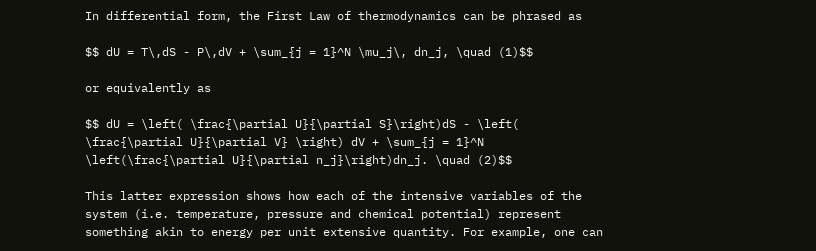In differential form, the First Law of thermodynamics can be phrased as

$$ dU = T\,dS - P\,dV + \sum_{j = 1}^N \mu_j\, dn_j, \quad (1)$$

or equivalently as

$$ dU = \left( \frac{\partial U}{\partial S}\right)dS - \left( \frac{\partial U}{\partial V} \right) dV + \sum_{j = 1}^N \left(\frac{\partial U}{\partial n_j}\right)dn_j. \quad (2)$$

This latter expression shows how each of the intensive variables of the system (i.e. temperature, pressure and chemical potential) represent something akin to energy per unit extensive quantity. For example, one can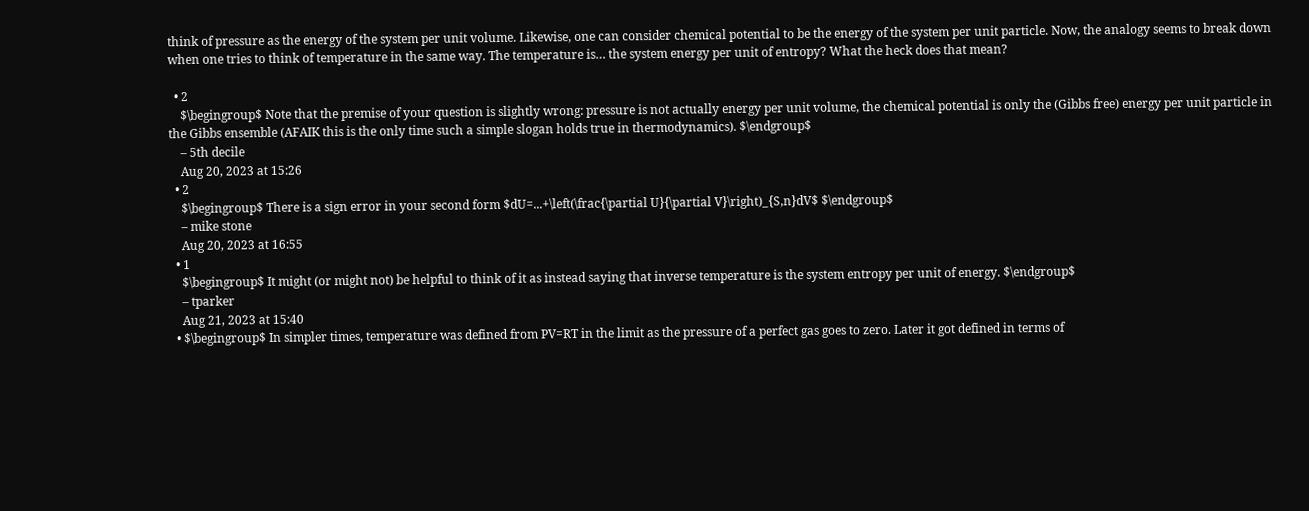think of pressure as the energy of the system per unit volume. Likewise, one can consider chemical potential to be the energy of the system per unit particle. Now, the analogy seems to break down when one tries to think of temperature in the same way. The temperature is… the system energy per unit of entropy? What the heck does that mean?

  • 2
    $\begingroup$ Note that the premise of your question is slightly wrong: pressure is not actually energy per unit volume, the chemical potential is only the (Gibbs free) energy per unit particle in the Gibbs ensemble (AFAIK this is the only time such a simple slogan holds true in thermodynamics). $\endgroup$
    – 5th decile
    Aug 20, 2023 at 15:26
  • 2
    $\begingroup$ There is a sign error in your second form $dU=...+\left(\frac{\partial U}{\partial V}\right)_{S,n}dV$ $\endgroup$
    – mike stone
    Aug 20, 2023 at 16:55
  • 1
    $\begingroup$ It might (or might not) be helpful to think of it as instead saying that inverse temperature is the system entropy per unit of energy. $\endgroup$
    – tparker
    Aug 21, 2023 at 15:40
  • $\begingroup$ In simpler times, temperature was defined from PV=RT in the limit as the pressure of a perfect gas goes to zero. Later it got defined in terms of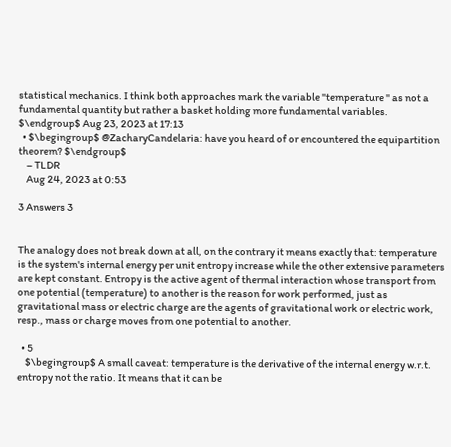statistical mechanics. I think both approaches mark the variable "temperature " as not a fundamental quantity but rather a basket holding more fundamental variables. $\endgroup$ Aug 23, 2023 at 17:13
  • $\begingroup$ @ZacharyCandelaria: have you heard of or encountered the equipartition theorem? $\endgroup$
    – TLDR
    Aug 24, 2023 at 0:53

3 Answers 3


The analogy does not break down at all, on the contrary it means exactly that: temperature is the system's internal energy per unit entropy increase while the other extensive parameters are kept constant. Entropy is the active agent of thermal interaction whose transport from one potential (temperature) to another is the reason for work performed, just as gravitational mass or electric charge are the agents of gravitational work or electric work, resp., mass or charge moves from one potential to another.

  • 5
    $\begingroup$ A small caveat: temperature is the derivative of the internal energy w.r.t. entropy not the ratio. It means that it can be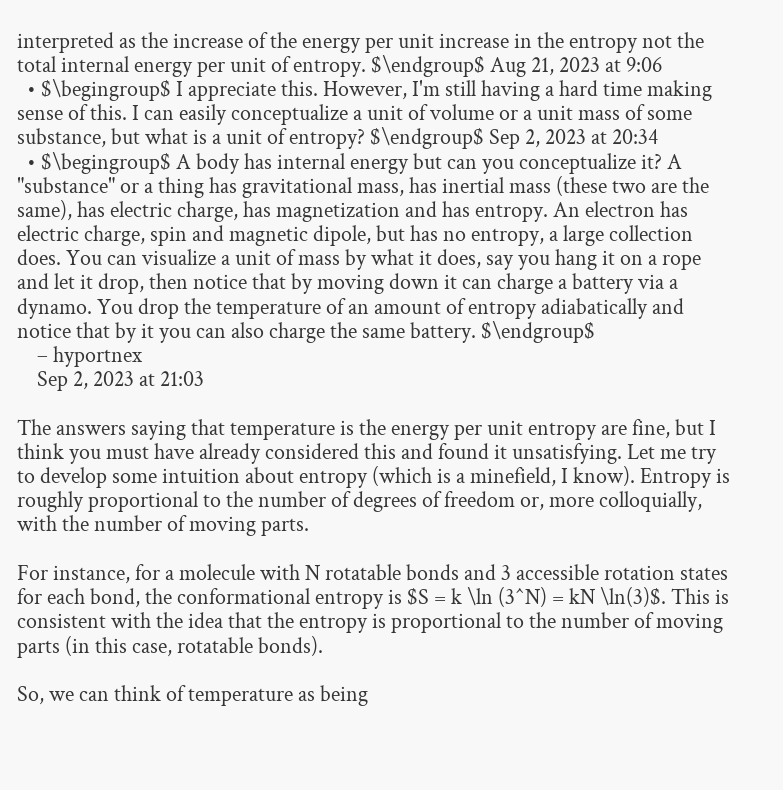interpreted as the increase of the energy per unit increase in the entropy not the total internal energy per unit of entropy. $\endgroup$ Aug 21, 2023 at 9:06
  • $\begingroup$ I appreciate this. However, I'm still having a hard time making sense of this. I can easily conceptualize a unit of volume or a unit mass of some substance, but what is a unit of entropy? $\endgroup$ Sep 2, 2023 at 20:34
  • $\begingroup$ A body has internal energy but can you conceptualize it? A "substance" or a thing has gravitational mass, has inertial mass (these two are the same), has electric charge, has magnetization and has entropy. An electron has electric charge, spin and magnetic dipole, but has no entropy, a large collection does. You can visualize a unit of mass by what it does, say you hang it on a rope and let it drop, then notice that by moving down it can charge a battery via a dynamo. You drop the temperature of an amount of entropy adiabatically and notice that by it you can also charge the same battery. $\endgroup$
    – hyportnex
    Sep 2, 2023 at 21:03

The answers saying that temperature is the energy per unit entropy are fine, but I think you must have already considered this and found it unsatisfying. Let me try to develop some intuition about entropy (which is a minefield, I know). Entropy is roughly proportional to the number of degrees of freedom or, more colloquially, with the number of moving parts.

For instance, for a molecule with N rotatable bonds and 3 accessible rotation states for each bond, the conformational entropy is $S = k \ln (3^N) = kN \ln(3)$. This is consistent with the idea that the entropy is proportional to the number of moving parts (in this case, rotatable bonds).

So, we can think of temperature as being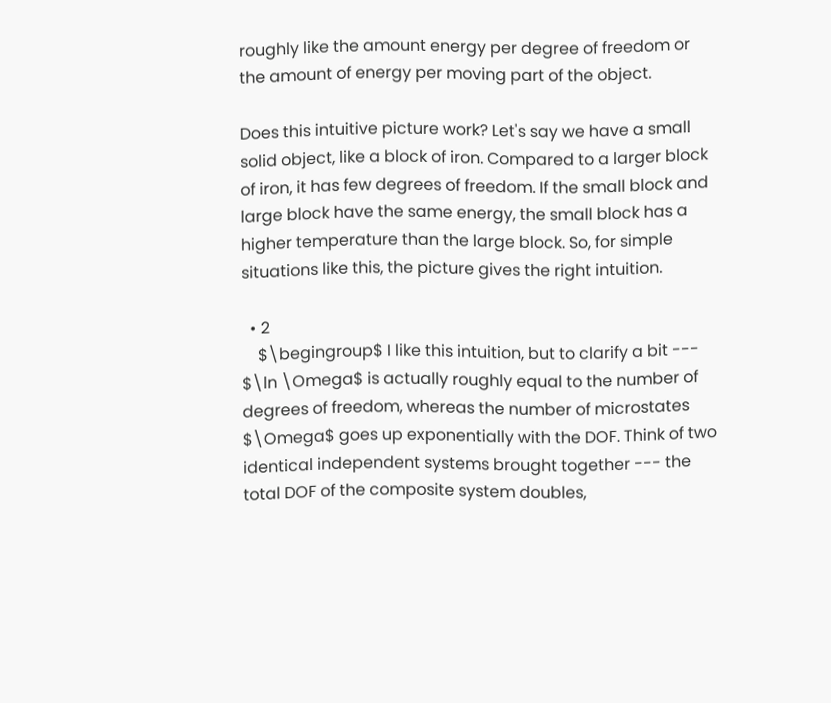roughly like the amount energy per degree of freedom or the amount of energy per moving part of the object.

Does this intuitive picture work? Let's say we have a small solid object, like a block of iron. Compared to a larger block of iron, it has few degrees of freedom. If the small block and large block have the same energy, the small block has a higher temperature than the large block. So, for simple situations like this, the picture gives the right intuition.

  • 2
    $\begingroup$ I like this intuition, but to clarify a bit --- $\ln \Omega$ is actually roughly equal to the number of degrees of freedom, whereas the number of microstates $\Omega$ goes up exponentially with the DOF. Think of two identical independent systems brought together --- the total DOF of the composite system doubles,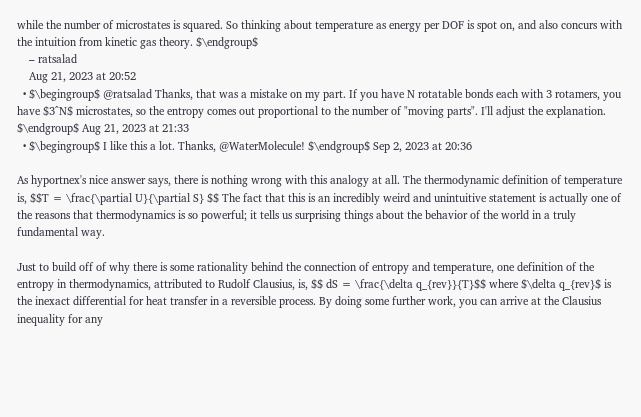while the number of microstates is squared. So thinking about temperature as energy per DOF is spot on, and also concurs with the intuition from kinetic gas theory. $\endgroup$
    – ratsalad
    Aug 21, 2023 at 20:52
  • $\begingroup$ @ratsalad Thanks, that was a mistake on my part. If you have N rotatable bonds each with 3 rotamers, you have $3^N$ microstates, so the entropy comes out proportional to the number of "moving parts". I'll adjust the explanation. $\endgroup$ Aug 21, 2023 at 21:33
  • $\begingroup$ I like this a lot. Thanks, @WaterMolecule! $\endgroup$ Sep 2, 2023 at 20:36

As hyportnex's nice answer says, there is nothing wrong with this analogy at all. The thermodynamic definition of temperature is, $$T = \frac{\partial U}{\partial S} $$ The fact that this is an incredibly weird and unintuitive statement is actually one of the reasons that thermodynamics is so powerful; it tells us surprising things about the behavior of the world in a truly fundamental way.

Just to build off of why there is some rationality behind the connection of entropy and temperature, one definition of the entropy in thermodynamics, attributed to Rudolf Clausius, is, $$ dS = \frac{\delta q_{rev}}{T}$$ where $\delta q_{rev}$ is the inexact differential for heat transfer in a reversible process. By doing some further work, you can arrive at the Clausius inequality for any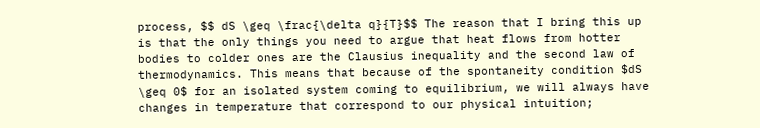process, $$ dS \geq \frac{\delta q}{T}$$ The reason that I bring this up is that the only things you need to argue that heat flows from hotter bodies to colder ones are the Clausius inequality and the second law of thermodynamics. This means that because of the spontaneity condition $dS \geq 0$ for an isolated system coming to equilibrium, we will always have changes in temperature that correspond to our physical intuition;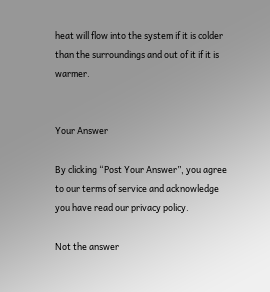heat will flow into the system if it is colder than the surroundings and out of it if it is warmer.


Your Answer

By clicking “Post Your Answer”, you agree to our terms of service and acknowledge you have read our privacy policy.

Not the answer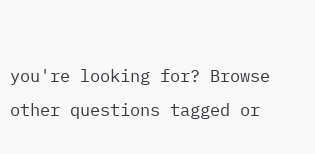you're looking for? Browse other questions tagged or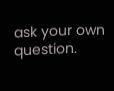ask your own question.